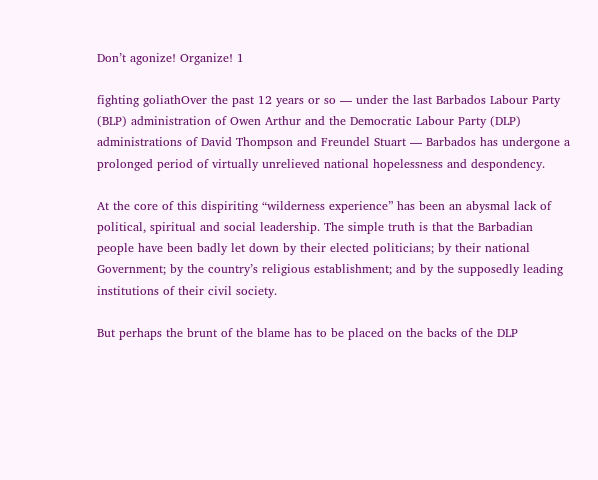Don’t agonize! Organize! 1

fighting goliathOver the past 12 years or so –– under the last Barbados Labour Party (BLP) administration of Owen Arthur and the Democratic Labour Party (DLP) administrations of David Thompson and Freundel Stuart –– Barbados has undergone a prolonged period of virtually unrelieved national hopelessness and despondency.

At the core of this dispiriting “wilderness experience” has been an abysmal lack of political, spiritual and social leadership. The simple truth is that the Barbadian people have been badly let down by their elected politicians; by their national Government; by the country’s religious establishment; and by the supposedly leading institutions of their civil society.

But perhaps the brunt of the blame has to be placed on the backs of the DLP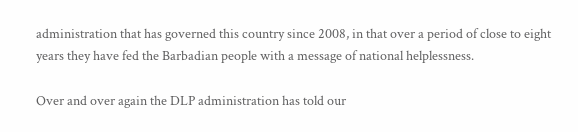administration that has governed this country since 2008, in that over a period of close to eight years they have fed the Barbadian people with a message of national helplessness.

Over and over again the DLP administration has told our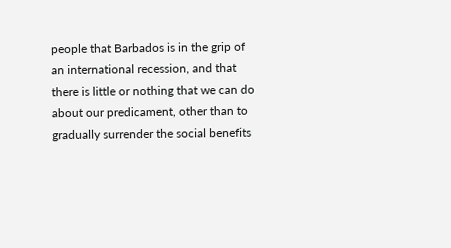people that Barbados is in the grip of an international recession, and that there is little or nothing that we can do about our predicament, other than to gradually surrender the social benefits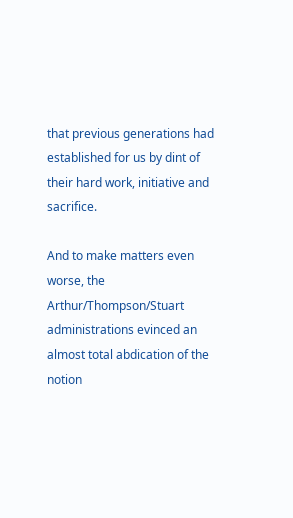that previous generations had established for us by dint of their hard work, initiative and sacrifice.

And to make matters even worse, the Arthur/Thompson/Stuart administrations evinced an almost total abdication of the notion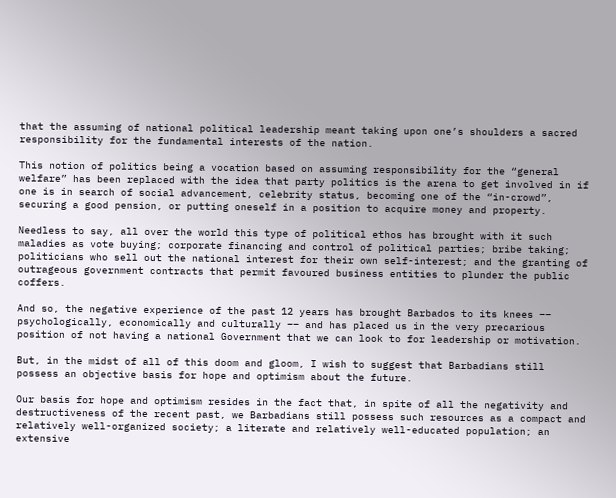that the assuming of national political leadership meant taking upon one’s shoulders a sacred responsibility for the fundamental interests of the nation.

This notion of politics being a vocation based on assuming responsibility for the “general welfare” has been replaced with the idea that party politics is the arena to get involved in if one is in search of social advancement, celebrity status, becoming one of the “in-crowd”, securing a good pension, or putting oneself in a position to acquire money and property.

Needless to say, all over the world this type of political ethos has brought with it such maladies as vote buying; corporate financing and control of political parties; bribe taking; politicians who sell out the national interest for their own self-interest; and the granting of outrageous government contracts that permit favoured business entities to plunder the public coffers.

And so, the negative experience of the past 12 years has brought Barbados to its knees –– psychologically, economically and culturally –– and has placed us in the very precarious position of not having a national Government that we can look to for leadership or motivation.

But, in the midst of all of this doom and gloom, I wish to suggest that Barbadians still possess an objective basis for hope and optimism about the future.

Our basis for hope and optimism resides in the fact that, in spite of all the negativity and destructiveness of the recent past, we Barbadians still possess such resources as a compact and relatively well-organized society; a literate and relatively well-educated population; an extensive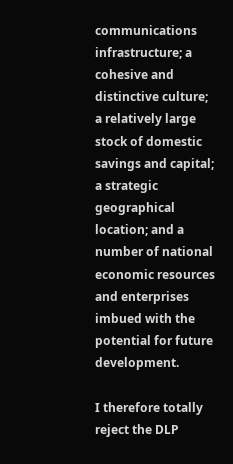communications infrastructure; a cohesive and distinctive culture; a relatively large stock of domestic savings and capital; a strategic geographical location; and a number of national economic resources and enterprises imbued with the potential for future development.

I therefore totally reject the DLP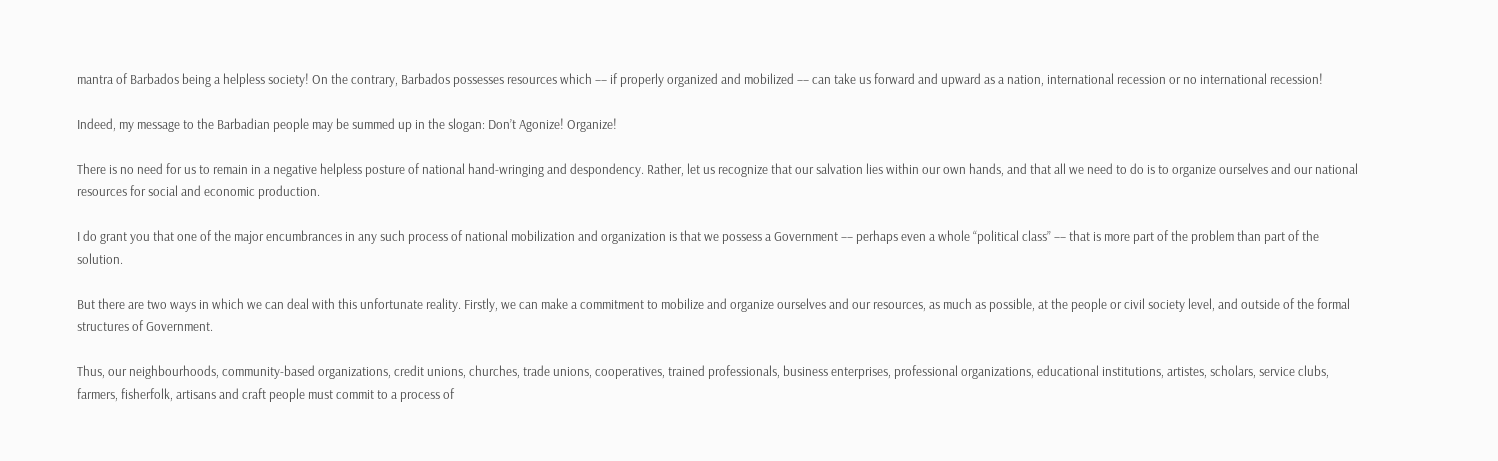mantra of Barbados being a helpless society! On the contrary, Barbados possesses resources which –– if properly organized and mobilized –– can take us forward and upward as a nation, international recession or no international recession!

Indeed, my message to the Barbadian people may be summed up in the slogan: Don’t Agonize! Organize!

There is no need for us to remain in a negative helpless posture of national hand-wringing and despondency. Rather, let us recognize that our salvation lies within our own hands, and that all we need to do is to organize ourselves and our national resources for social and economic production.

I do grant you that one of the major encumbrances in any such process of national mobilization and organization is that we possess a Government –– perhaps even a whole “political class” –– that is more part of the problem than part of the solution.

But there are two ways in which we can deal with this unfortunate reality. Firstly, we can make a commitment to mobilize and organize ourselves and our resources, as much as possible, at the people or civil society level, and outside of the formal structures of Government.

Thus, our neighbourhoods, community-based organizations, credit unions, churches, trade unions, cooperatives, trained professionals, business enterprises, professional organizations, educational institutions, artistes, scholars, service clubs, farmers, fisherfolk, artisans and craft people must commit to a process of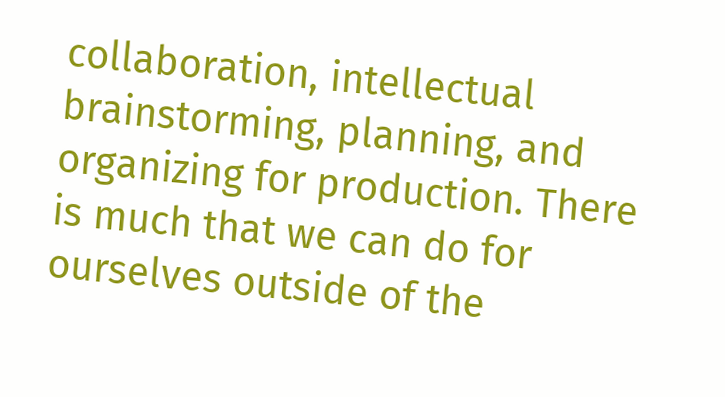collaboration, intellectual brainstorming, planning, and organizing for production. There is much that we can do for ourselves outside of the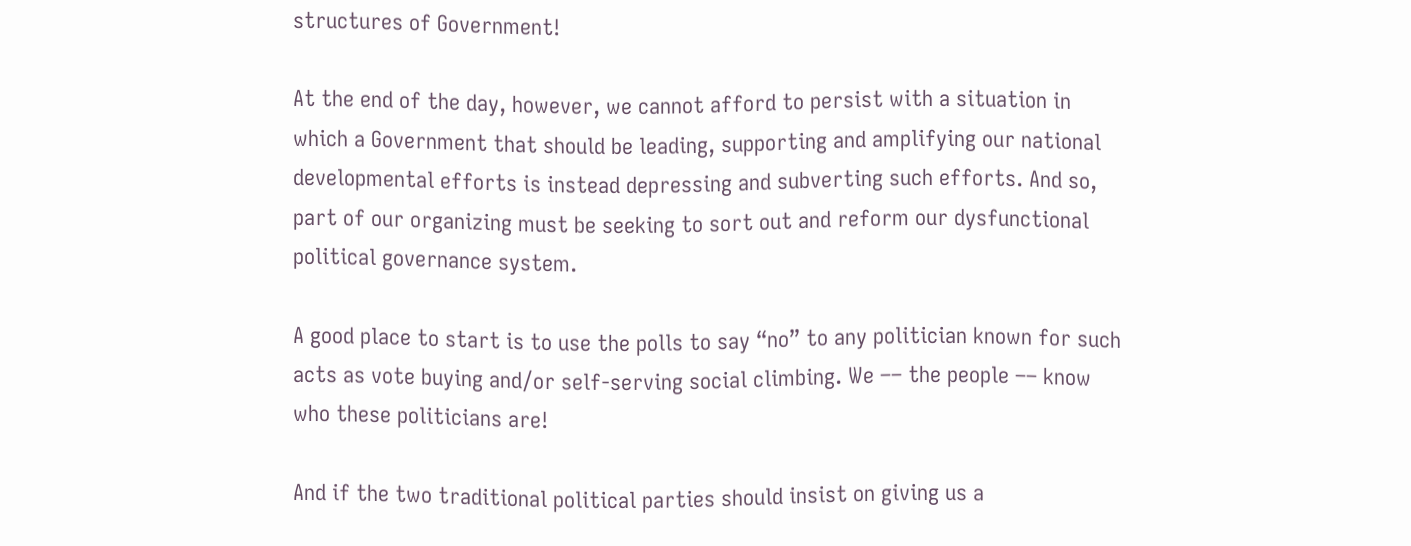structures of Government!

At the end of the day, however, we cannot afford to persist with a situation in which a Government that should be leading, supporting and amplifying our national developmental efforts is instead depressing and subverting such efforts. And so, part of our organizing must be seeking to sort out and reform our dysfunctional political governance system.

A good place to start is to use the polls to say “no” to any politician known for such acts as vote buying and/or self-serving social climbing. We –– the people –– know who these politicians are!

And if the two traditional political parties should insist on giving us a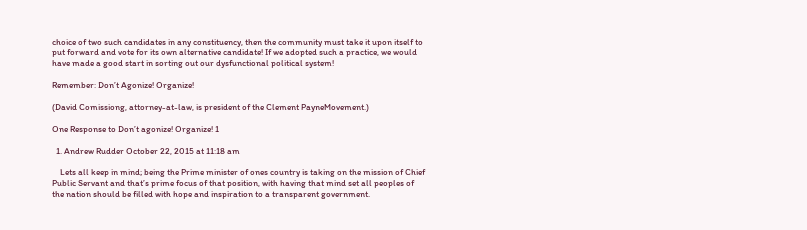choice of two such candidates in any constituency, then the community must take it upon itself to put forward and vote for its own alternative candidate! If we adopted such a practice, we would have made a good start in sorting out our dysfunctional political system!

Remember: Don’t Agonize! Organize!

(David Comissiong, attorney-at-law, is president of the Clement PayneMovement.)

One Response to Don’t agonize! Organize! 1

  1. Andrew Rudder October 22, 2015 at 11:18 am

    Lets all keep in mind; being the Prime minister of ones country is taking on the mission of Chief Public Servant and that’s prime focus of that position, with having that mind set all peoples of the nation should be filled with hope and inspiration to a transparent government.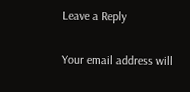Leave a Reply

Your email address will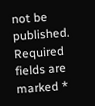not be published. Required fields are marked *